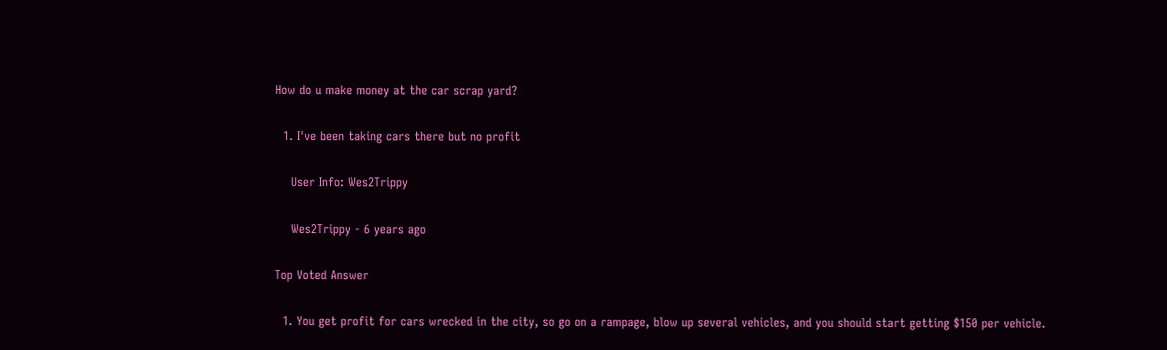How do u make money at the car scrap yard?

  1. I've been taking cars there but no profit

    User Info: Wes2Trippy

    Wes2Trippy - 6 years ago

Top Voted Answer

  1. You get profit for cars wrecked in the city, so go on a rampage, blow up several vehicles, and you should start getting $150 per vehicle.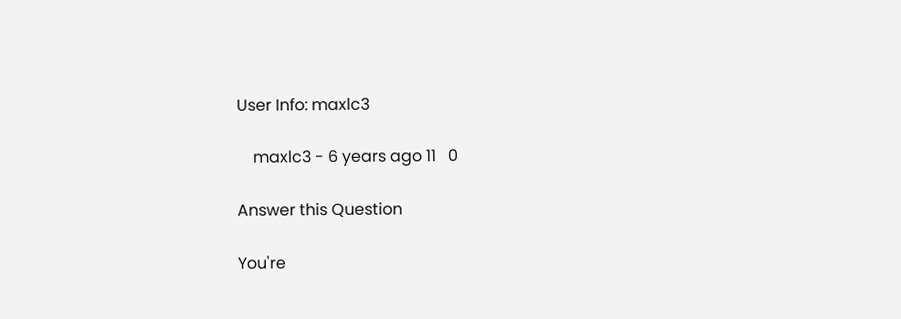User Info: maxlc3

    maxlc3 - 6 years ago 11   0

Answer this Question

You're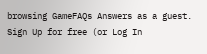browsing GameFAQs Answers as a guest. Sign Up for free (or Log In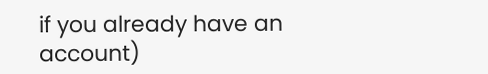if you already have an account)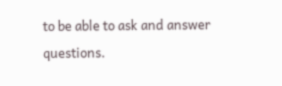to be able to ask and answer questions.